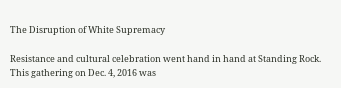The Disruption of White Supremacy

Resistance and cultural celebration went hand in hand at Standing Rock. This gathering on Dec. 4, 2016 was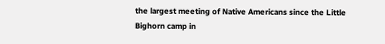the largest meeting of Native Americans since the Little Bighorn camp in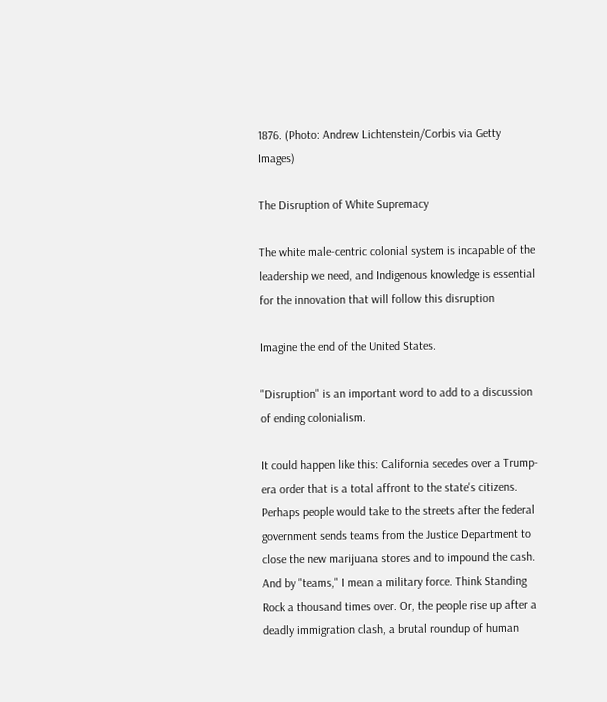1876. (Photo: Andrew Lichtenstein/Corbis via Getty Images)

The Disruption of White Supremacy

The white male-centric colonial system is incapable of the leadership we need, and Indigenous knowledge is essential for the innovation that will follow this disruption

Imagine the end of the United States.

"Disruption" is an important word to add to a discussion of ending colonialism.

It could happen like this: California secedes over a Trump-era order that is a total affront to the state's citizens. Perhaps people would take to the streets after the federal government sends teams from the Justice Department to close the new marijuana stores and to impound the cash. And by "teams," I mean a military force. Think Standing Rock a thousand times over. Or, the people rise up after a deadly immigration clash, a brutal roundup of human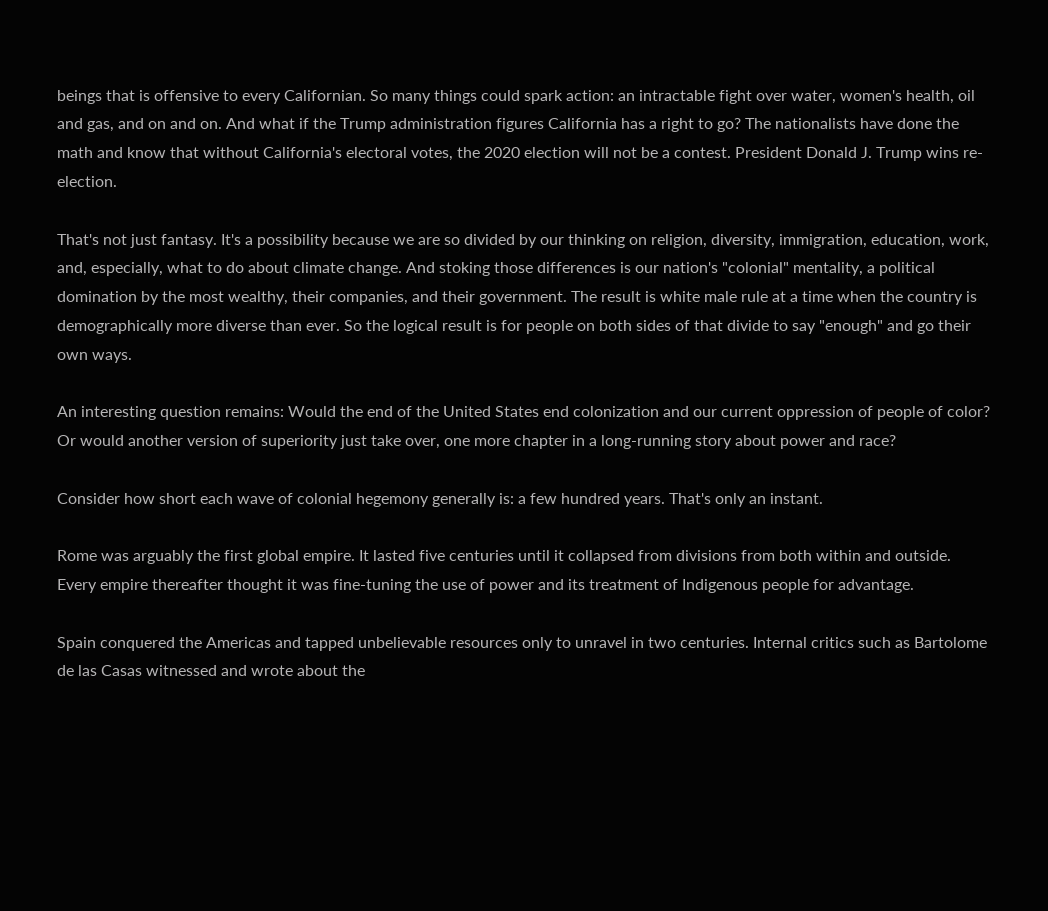beings that is offensive to every Californian. So many things could spark action: an intractable fight over water, women's health, oil and gas, and on and on. And what if the Trump administration figures California has a right to go? The nationalists have done the math and know that without California's electoral votes, the 2020 election will not be a contest. President Donald J. Trump wins re-election.

That's not just fantasy. It's a possibility because we are so divided by our thinking on religion, diversity, immigration, education, work, and, especially, what to do about climate change. And stoking those differences is our nation's "colonial" mentality, a political domination by the most wealthy, their companies, and their government. The result is white male rule at a time when the country is demographically more diverse than ever. So the logical result is for people on both sides of that divide to say "enough" and go their own ways.

An interesting question remains: Would the end of the United States end colonization and our current oppression of people of color? Or would another version of superiority just take over, one more chapter in a long-running story about power and race?

Consider how short each wave of colonial hegemony generally is: a few hundred years. That's only an instant.

Rome was arguably the first global empire. It lasted five centuries until it collapsed from divisions from both within and outside. Every empire thereafter thought it was fine-tuning the use of power and its treatment of Indigenous people for advantage.

Spain conquered the Americas and tapped unbelievable resources only to unravel in two centuries. Internal critics such as Bartolome de las Casas witnessed and wrote about the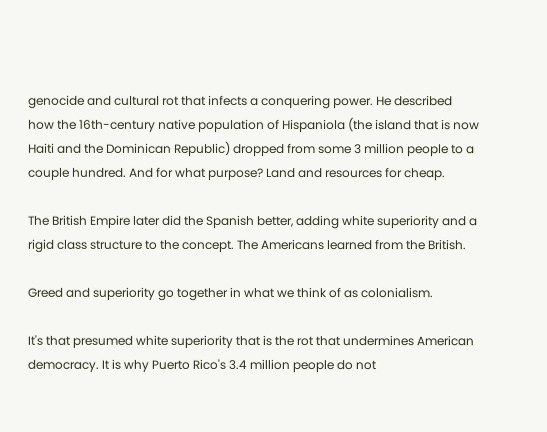genocide and cultural rot that infects a conquering power. He described how the 16th-century native population of Hispaniola (the island that is now Haiti and the Dominican Republic) dropped from some 3 million people to a couple hundred. And for what purpose? Land and resources for cheap.

The British Empire later did the Spanish better, adding white superiority and a rigid class structure to the concept. The Americans learned from the British.

Greed and superiority go together in what we think of as colonialism.

It's that presumed white superiority that is the rot that undermines American democracy. It is why Puerto Rico's 3.4 million people do not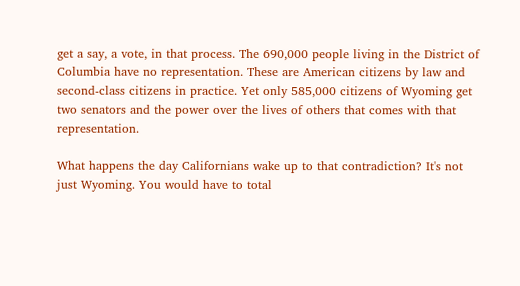get a say, a vote, in that process. The 690,000 people living in the District of Columbia have no representation. These are American citizens by law and second-class citizens in practice. Yet only 585,000 citizens of Wyoming get two senators and the power over the lives of others that comes with that representation.

What happens the day Californians wake up to that contradiction? It's not just Wyoming. You would have to total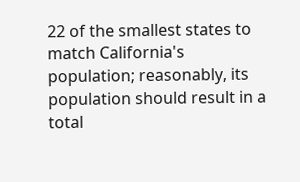22 of the smallest states to match California's population; reasonably, its population should result in a total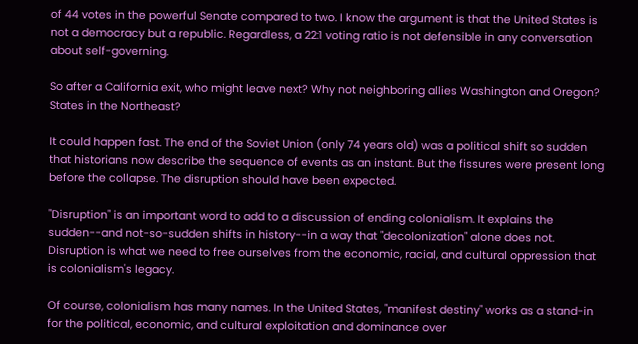of 44 votes in the powerful Senate compared to two. I know the argument is that the United States is not a democracy but a republic. Regardless, a 22:1 voting ratio is not defensible in any conversation about self-governing.

So after a California exit, who might leave next? Why not neighboring allies Washington and Oregon? States in the Northeast?

It could happen fast. The end of the Soviet Union (only 74 years old) was a political shift so sudden that historians now describe the sequence of events as an instant. But the fissures were present long before the collapse. The disruption should have been expected.

"Disruption" is an important word to add to a discussion of ending colonialism. It explains the sudden--and not-so-sudden shifts in history--in a way that "decolonization" alone does not. Disruption is what we need to free ourselves from the economic, racial, and cultural oppression that is colonialism's legacy.

Of course, colonialism has many names. In the United States, "manifest destiny" works as a stand-in for the political, economic, and cultural exploitation and dominance over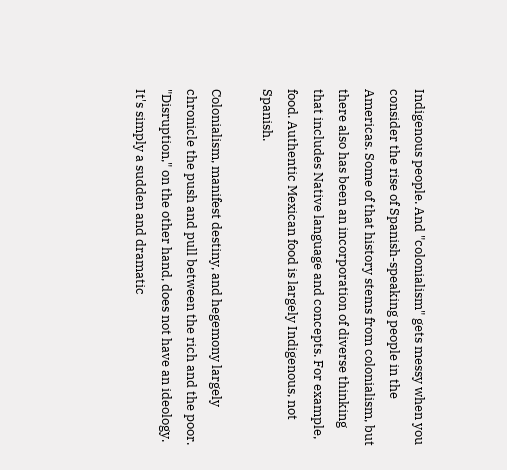Indigenous people. And "colonialism" gets messy when you consider the rise of Spanish-speaking people in the Americas. Some of that history stems from colonialism, but there also has been an incorporation of diverse thinking that includes Native language and concepts. For example, food. Authentic Mexican food is largely Indigenous, not Spanish.

Colonialism, manifest destiny, and hegemony largely chronicle the push and pull between the rich and the poor. "Disruption," on the other hand, does not have an ideology. It's simply a sudden and dramatic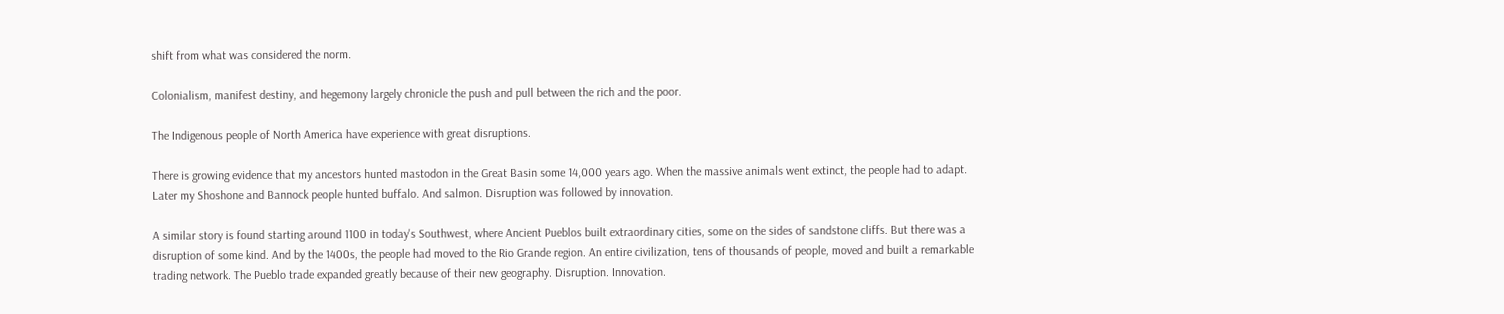shift from what was considered the norm.

Colonialism, manifest destiny, and hegemony largely chronicle the push and pull between the rich and the poor.

The Indigenous people of North America have experience with great disruptions.

There is growing evidence that my ancestors hunted mastodon in the Great Basin some 14,000 years ago. When the massive animals went extinct, the people had to adapt. Later my Shoshone and Bannock people hunted buffalo. And salmon. Disruption was followed by innovation.

A similar story is found starting around 1100 in today's Southwest, where Ancient Pueblos built extraordinary cities, some on the sides of sandstone cliffs. But there was a disruption of some kind. And by the 1400s, the people had moved to the Rio Grande region. An entire civilization, tens of thousands of people, moved and built a remarkable trading network. The Pueblo trade expanded greatly because of their new geography. Disruption. Innovation.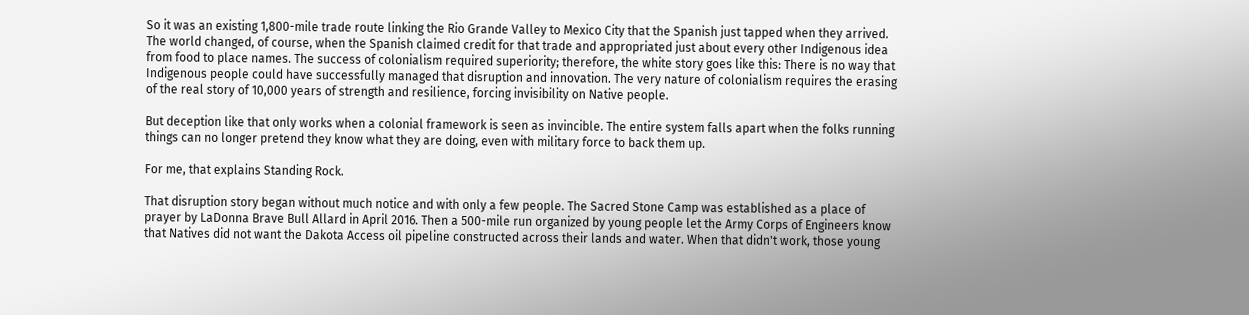So it was an existing 1,800-mile trade route linking the Rio Grande Valley to Mexico City that the Spanish just tapped when they arrived. The world changed, of course, when the Spanish claimed credit for that trade and appropriated just about every other Indigenous idea from food to place names. The success of colonialism required superiority; therefore, the white story goes like this: There is no way that Indigenous people could have successfully managed that disruption and innovation. The very nature of colonialism requires the erasing of the real story of 10,000 years of strength and resilience, forcing invisibility on Native people.

But deception like that only works when a colonial framework is seen as invincible. The entire system falls apart when the folks running things can no longer pretend they know what they are doing, even with military force to back them up.

For me, that explains Standing Rock.

That disruption story began without much notice and with only a few people. The Sacred Stone Camp was established as a place of prayer by LaDonna Brave Bull Allard in April 2016. Then a 500-mile run organized by young people let the Army Corps of Engineers know that Natives did not want the Dakota Access oil pipeline constructed across their lands and water. When that didn't work, those young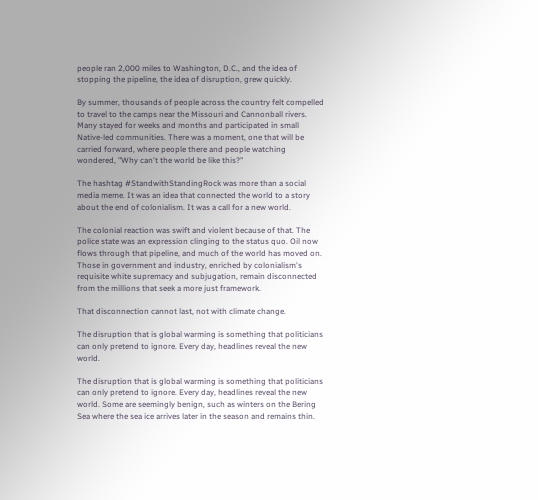people ran 2,000 miles to Washington, D.C., and the idea of stopping the pipeline, the idea of disruption, grew quickly.

By summer, thousands of people across the country felt compelled to travel to the camps near the Missouri and Cannonball rivers. Many stayed for weeks and months and participated in small Native-led communities. There was a moment, one that will be carried forward, where people there and people watching wondered, "Why can't the world be like this?"

The hashtag #StandwithStandingRock was more than a social media meme. It was an idea that connected the world to a story about the end of colonialism. It was a call for a new world.

The colonial reaction was swift and violent because of that. The police state was an expression clinging to the status quo. Oil now flows through that pipeline, and much of the world has moved on. Those in government and industry, enriched by colonialism's requisite white supremacy and subjugation, remain disconnected from the millions that seek a more just framework.

That disconnection cannot last, not with climate change.

The disruption that is global warming is something that politicians can only pretend to ignore. Every day, headlines reveal the new world.

The disruption that is global warming is something that politicians can only pretend to ignore. Every day, headlines reveal the new world. Some are seemingly benign, such as winters on the Bering Sea where the sea ice arrives later in the season and remains thin.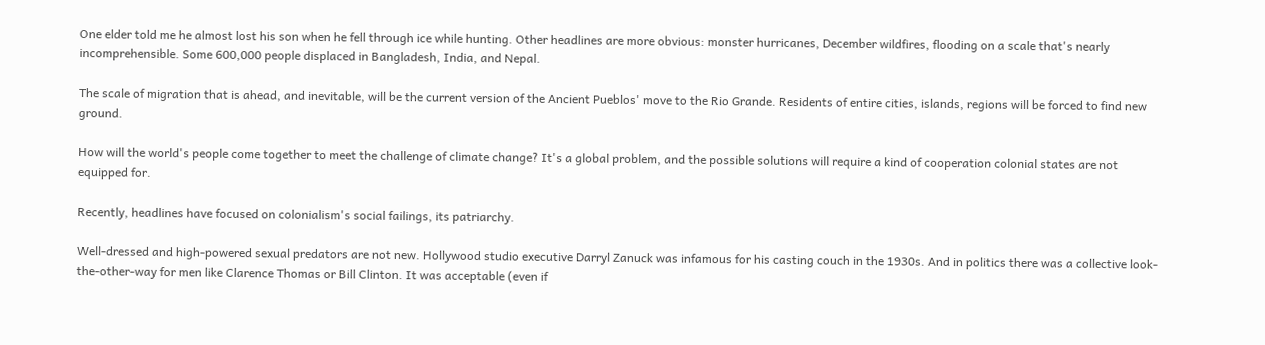One elder told me he almost lost his son when he fell through ice while hunting. Other headlines are more obvious: monster hurricanes, December wildfires, flooding on a scale that's nearly incomprehensible. Some 600,000 people displaced in Bangladesh, India, and Nepal.

The scale of migration that is ahead, and inevitable, will be the current version of the Ancient Pueblos' move to the Rio Grande. Residents of entire cities, islands, regions will be forced to find new ground.

How will the world's people come together to meet the challenge of climate change? It's a global problem, and the possible solutions will require a kind of cooperation colonial states are not equipped for.

Recently, headlines have focused on colonialism's social failings, its patriarchy.

Well-dressed and high-powered sexual predators are not new. Hollywood studio executive Darryl Zanuck was infamous for his casting couch in the 1930s. And in politics there was a collective look-the-other-way for men like Clarence Thomas or Bill Clinton. It was acceptable (even if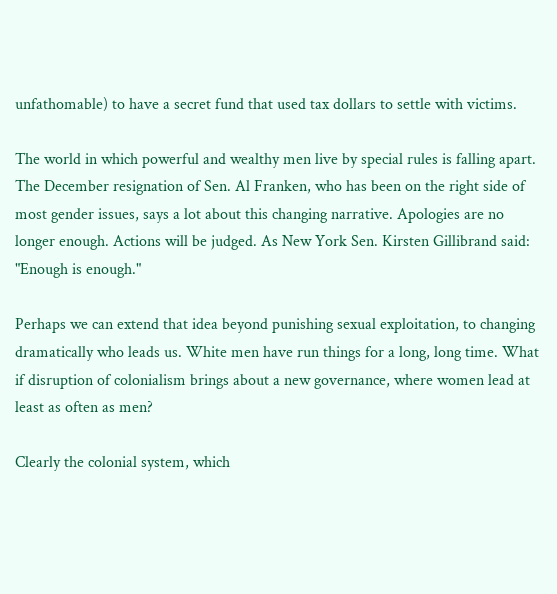unfathomable) to have a secret fund that used tax dollars to settle with victims.

The world in which powerful and wealthy men live by special rules is falling apart. The December resignation of Sen. Al Franken, who has been on the right side of most gender issues, says a lot about this changing narrative. Apologies are no longer enough. Actions will be judged. As New York Sen. Kirsten Gillibrand said: "Enough is enough."

Perhaps we can extend that idea beyond punishing sexual exploitation, to changing dramatically who leads us. White men have run things for a long, long time. What if disruption of colonialism brings about a new governance, where women lead at least as often as men?

Clearly the colonial system, which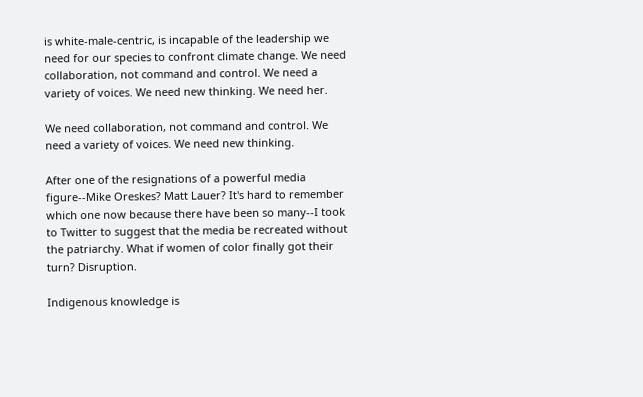is white-male-centric, is incapable of the leadership we need for our species to confront climate change. We need collaboration, not command and control. We need a variety of voices. We need new thinking. We need her.

We need collaboration, not command and control. We need a variety of voices. We need new thinking.

After one of the resignations of a powerful media figure--Mike Oreskes? Matt Lauer? It's hard to remember which one now because there have been so many--I took to Twitter to suggest that the media be recreated without the patriarchy. What if women of color finally got their turn? Disruption.

Indigenous knowledge is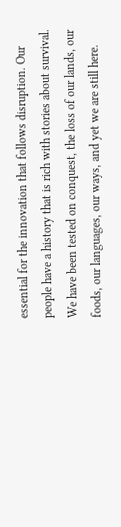essential for the innovation that follows disruption. Our people have a history that is rich with stories about survival. We have been tested on conquest, the loss of our lands, our foods, our languages, our ways, and yet we are still here.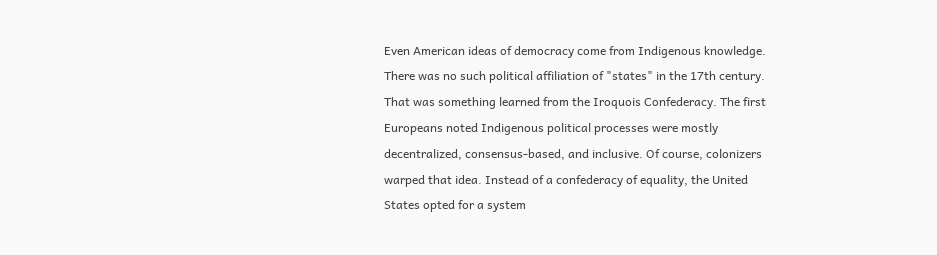Even American ideas of democracy come from Indigenous knowledge. There was no such political affiliation of "states" in the 17th century. That was something learned from the Iroquois Confederacy. The first Europeans noted Indigenous political processes were mostly decentralized, consensus-based, and inclusive. Of course, colonizers warped that idea. Instead of a confederacy of equality, the United States opted for a system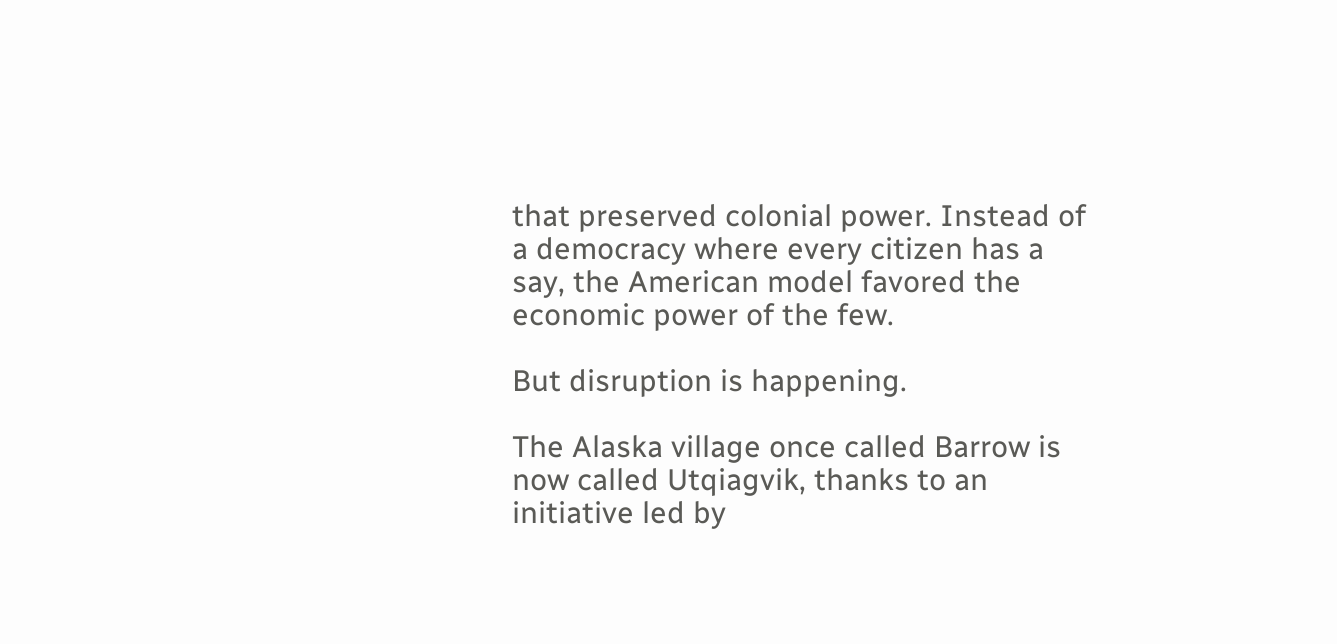that preserved colonial power. Instead of a democracy where every citizen has a say, the American model favored the economic power of the few.

But disruption is happening.

The Alaska village once called Barrow is now called Utqiagvik, thanks to an initiative led by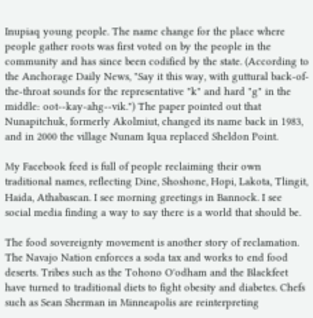Inupiaq young people. The name change for the place where people gather roots was first voted on by the people in the community and has since been codified by the state. (According to the Anchorage Daily News, "Say it this way, with guttural back-of-the-throat sounds for the representative "k" and hard "g" in the middle: oot--kay-ahg--vik.") The paper pointed out that Nunapitchuk, formerly Akolmiut, changed its name back in 1983, and in 2000 the village Nunam Iqua replaced Sheldon Point.

My Facebook feed is full of people reclaiming their own traditional names, reflecting Dine, Shoshone, Hopi, Lakota, Tlingit, Haida, Athabascan. I see morning greetings in Bannock. I see social media finding a way to say there is a world that should be.

The food sovereignty movement is another story of reclamation. The Navajo Nation enforces a soda tax and works to end food deserts. Tribes such as the Tohono O'odham and the Blackfeet have turned to traditional diets to fight obesity and diabetes. Chefs such as Sean Sherman in Minneapolis are reinterpreting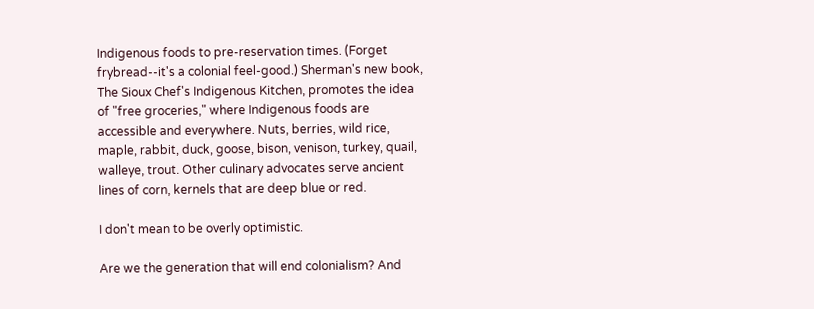Indigenous foods to pre-reservation times. (Forget frybread--it's a colonial feel-good.) Sherman's new book, The Sioux Chef's Indigenous Kitchen, promotes the idea of "free groceries," where Indigenous foods are accessible and everywhere. Nuts, berries, wild rice, maple, rabbit, duck, goose, bison, venison, turkey, quail, walleye, trout. Other culinary advocates serve ancient lines of corn, kernels that are deep blue or red.

I don't mean to be overly optimistic.

Are we the generation that will end colonialism? And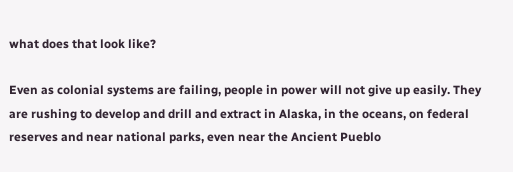what does that look like?

Even as colonial systems are failing, people in power will not give up easily. They are rushing to develop and drill and extract in Alaska, in the oceans, on federal reserves and near national parks, even near the Ancient Pueblo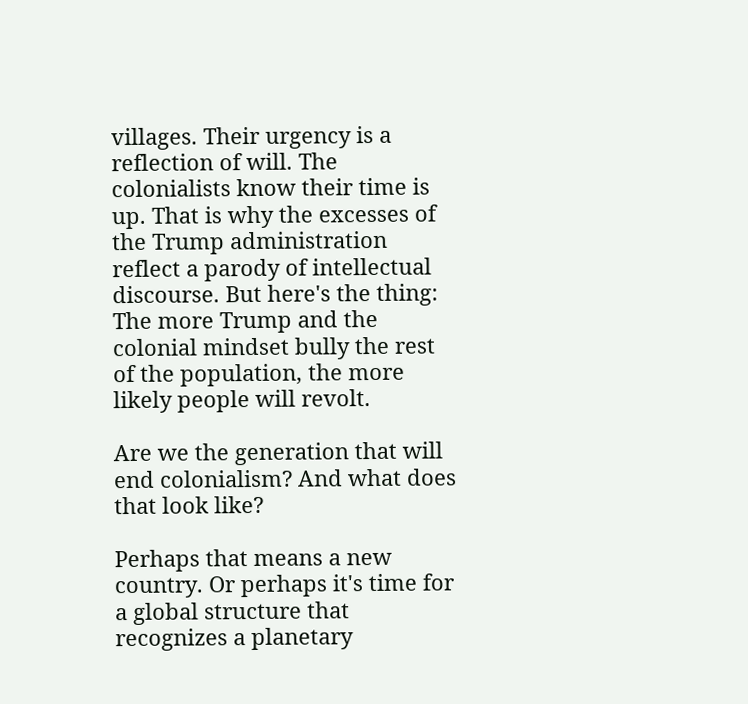villages. Their urgency is a reflection of will. The colonialists know their time is up. That is why the excesses of the Trump administration reflect a parody of intellectual discourse. But here's the thing: The more Trump and the colonial mindset bully the rest of the population, the more likely people will revolt.

Are we the generation that will end colonialism? And what does that look like?

Perhaps that means a new country. Or perhaps it's time for a global structure that recognizes a planetary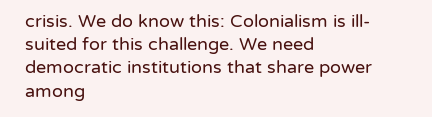crisis. We do know this: Colonialism is ill-suited for this challenge. We need democratic institutions that share power among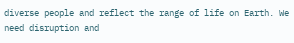diverse people and reflect the range of life on Earth. We need disruption and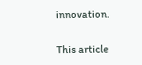innovation.

This article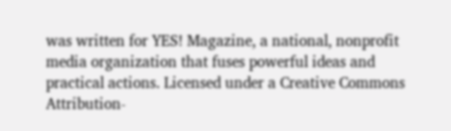was written for YES! Magazine, a national, nonprofit media organization that fuses powerful ideas and practical actions. Licensed under a Creative Commons Attribution-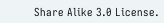Share Alike 3.0 License.